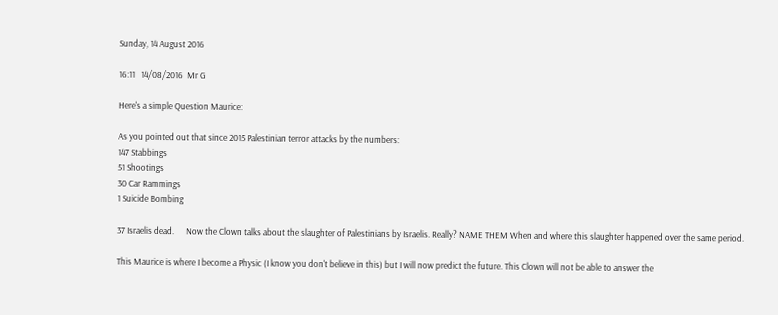Sunday, 14 August 2016

16:11   14/08/2016  Mr G

Here's a simple Question Maurice:

As you pointed out that since 2015 Palestinian terror attacks by the numbers:
147 Stabbings
51 Shootings
30 Car Rammings
1 Suicide Bombing

37 Israelis dead.      Now the Clown talks about the slaughter of Palestinians by Israelis. Really? NAME THEM When and where this slaughter happened over the same period.

This Maurice is where I become a Physic (I know you don't believe in this) but I will now predict the future. This Clown will not be able to answer the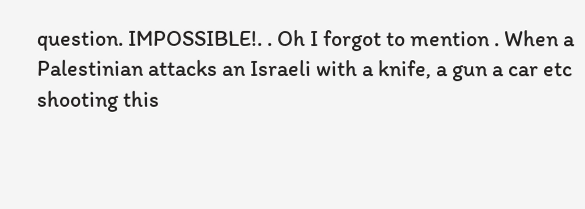question. IMPOSSIBLE!. . Oh I forgot to mention . When a Palestinian attacks an Israeli with a knife, a gun a car etc shooting this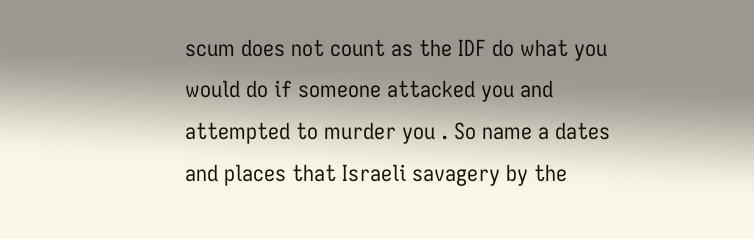scum does not count as the IDF do what you would do if someone attacked you and attempted to murder you . So name a dates and places that Israeli savagery by the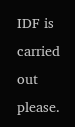IDF is carried out please.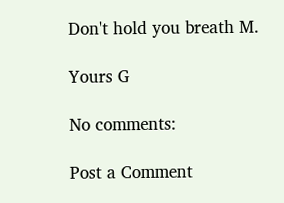Don't hold you breath M.

Yours G

No comments:

Post a Comment